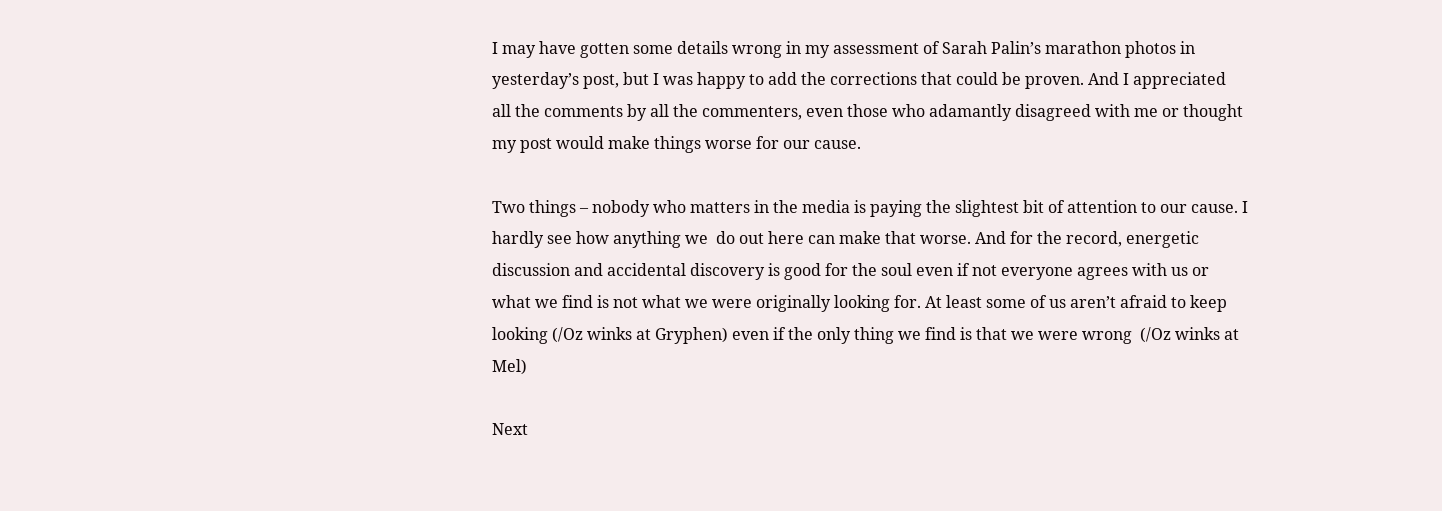I may have gotten some details wrong in my assessment of Sarah Palin’s marathon photos in yesterday’s post, but I was happy to add the corrections that could be proven. And I appreciated all the comments by all the commenters, even those who adamantly disagreed with me or thought my post would make things worse for our cause.

Two things – nobody who matters in the media is paying the slightest bit of attention to our cause. I hardly see how anything we  do out here can make that worse. And for the record, energetic discussion and accidental discovery is good for the soul even if not everyone agrees with us or what we find is not what we were originally looking for. At least some of us aren’t afraid to keep looking (/Oz winks at Gryphen) even if the only thing we find is that we were wrong  (/Oz winks at Mel)

Next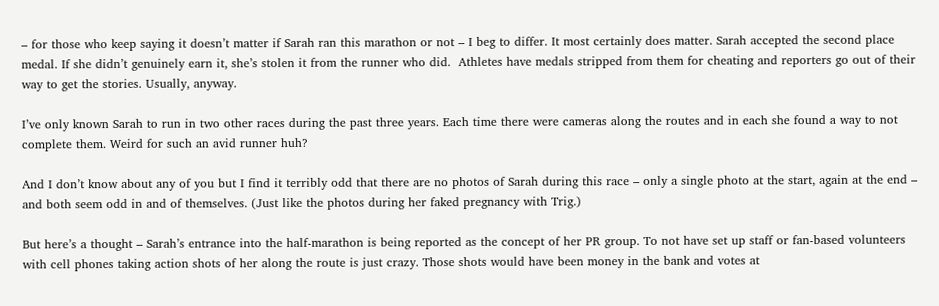– for those who keep saying it doesn’t matter if Sarah ran this marathon or not – I beg to differ. It most certainly does matter. Sarah accepted the second place medal. If she didn’t genuinely earn it, she’s stolen it from the runner who did.  Athletes have medals stripped from them for cheating and reporters go out of their way to get the stories. Usually, anyway.

I’ve only known Sarah to run in two other races during the past three years. Each time there were cameras along the routes and in each she found a way to not complete them. Weird for such an avid runner huh?

And I don’t know about any of you but I find it terribly odd that there are no photos of Sarah during this race – only a single photo at the start, again at the end – and both seem odd in and of themselves. (Just like the photos during her faked pregnancy with Trig.)

But here’s a thought – Sarah’s entrance into the half-marathon is being reported as the concept of her PR group. To not have set up staff or fan-based volunteers with cell phones taking action shots of her along the route is just crazy. Those shots would have been money in the bank and votes at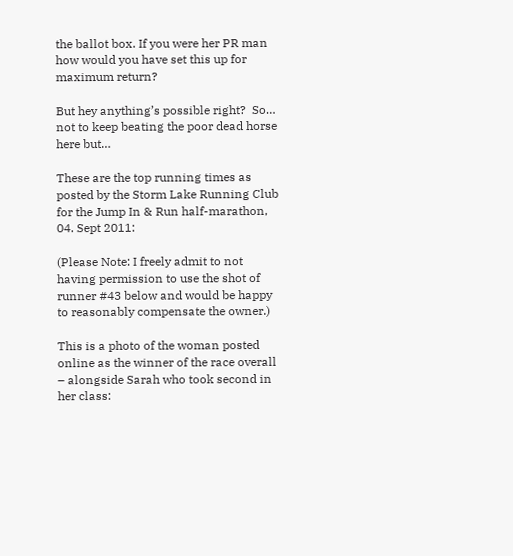the ballot box. If you were her PR man how would you have set this up for maximum return?

But hey anything’s possible right?  So… not to keep beating the poor dead horse here but…

These are the top running times as posted by the Storm Lake Running Club for the Jump In & Run half-marathon, 04. Sept 2011:

(Please Note: I freely admit to not having permission to use the shot of runner #43 below and would be happy to reasonably compensate the owner.)

This is a photo of the woman posted online as the winner of the race overall – alongside Sarah who took second in her class: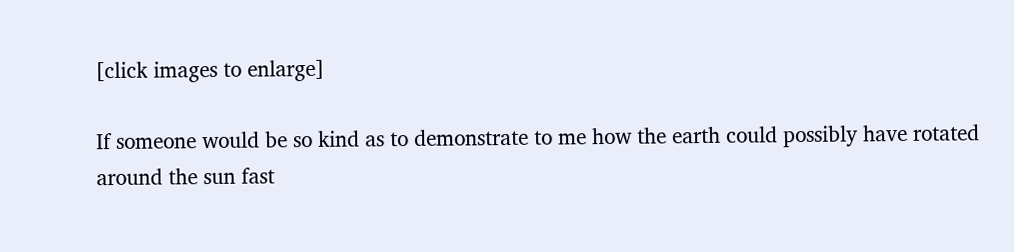[click images to enlarge]

If someone would be so kind as to demonstrate to me how the earth could possibly have rotated around the sun fast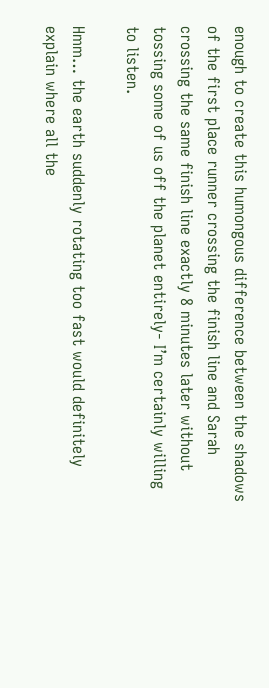enough to create this humongous difference between the shadows of the first place runner crossing the finish line and Sarah crossing the same finish line exactly 8 minutes later without tossing some of us off the planet entirely- I’m certainly willing to listen.

Hmm… the earth suddenly rotating too fast would definitely explain where all the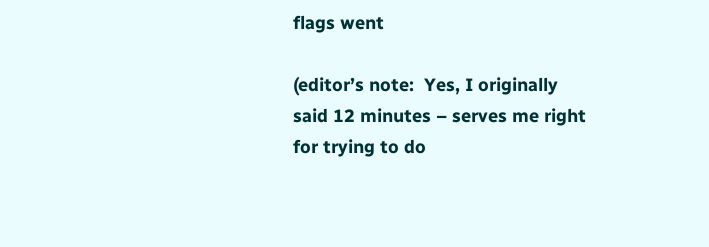flags went

(editor’s note:  Yes, I originally said 12 minutes – serves me right for trying to do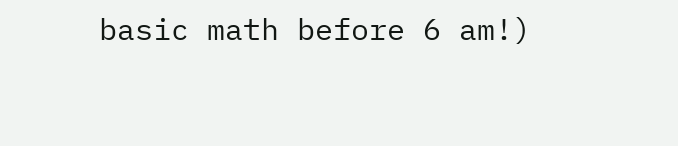basic math before 6 am!)